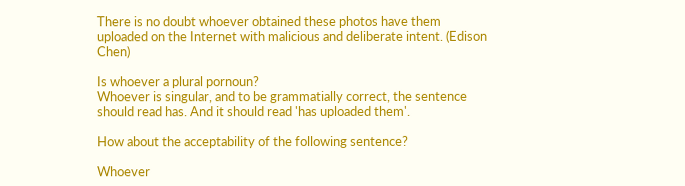There is no doubt whoever obtained these photos have them uploaded on the Internet with malicious and deliberate intent. (Edison Chen)

Is whoever a plural pornoun?
Whoever is singular, and to be grammatially correct, the sentence should read has. And it should read 'has uploaded them'.

How about the acceptability of the following sentence?

Whoever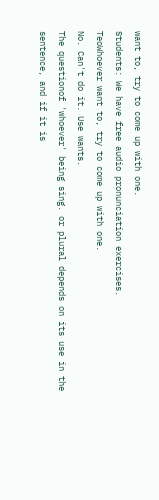want to, try to come up with one.
Students: We have free audio pronunciation exercises.
TeoWhoever want to, try to come up with one.
No. Can't do it. Use wants.
The questionof 'whoever' being sing. or plural depends on its use in the sentence, and if it is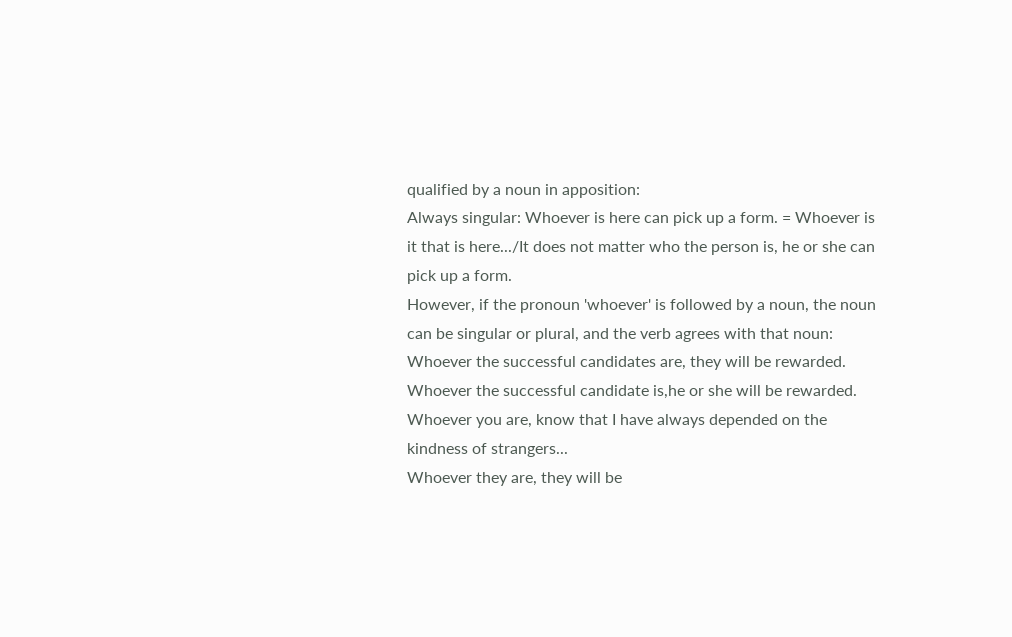qualified by a noun in apposition:
Always singular: Whoever is here can pick up a form. = Whoever is it that is here.../It does not matter who the person is, he or she can pick up a form.
However, if the pronoun 'whoever' is followed by a noun, the noun can be singular or plural, and the verb agrees with that noun:
Whoever the successful candidates are, they will be rewarded.
Whoever the successful candidate is,he or she will be rewarded.
Whoever you are, know that I have always depended on the kindness of strangers...
Whoever they are, they will be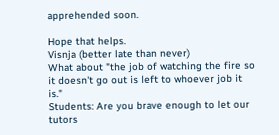apprehended soon.

Hope that helps.
Visnja (better late than never)
What about "the job of watching the fire so it doesn't go out is left to whoever job it is."
Students: Are you brave enough to let our tutors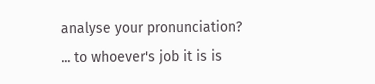analyse your pronunciation?
... to whoever's job it is is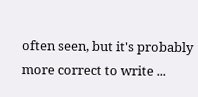often seen, but it's probably more correct to write ...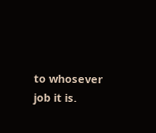to whosever job it is.